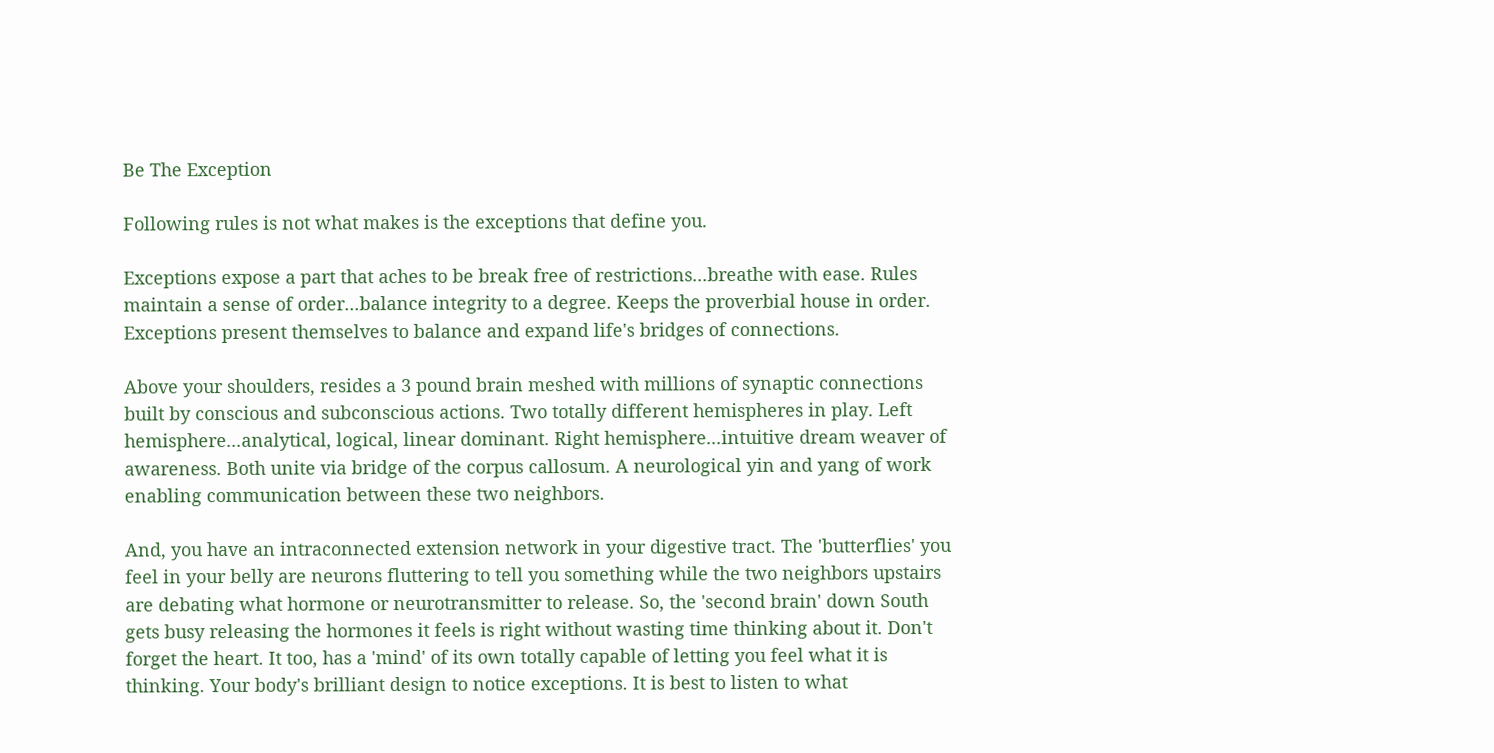Be The Exception

Following rules is not what makes is the exceptions that define you.

Exceptions expose a part that aches to be break free of restrictions...breathe with ease. Rules maintain a sense of order...balance integrity to a degree. Keeps the proverbial house in order. Exceptions present themselves to balance and expand life's bridges of connections.

Above your shoulders, resides a 3 pound brain meshed with millions of synaptic connections built by conscious and subconscious actions. Two totally different hemispheres in play. Left hemisphere...analytical, logical, linear dominant. Right hemisphere...intuitive dream weaver of awareness. Both unite via bridge of the corpus callosum. A neurological yin and yang of work enabling communication between these two neighbors.

And, you have an intraconnected extension network in your digestive tract. The 'butterflies' you feel in your belly are neurons fluttering to tell you something while the two neighbors upstairs are debating what hormone or neurotransmitter to release. So, the 'second brain' down South gets busy releasing the hormones it feels is right without wasting time thinking about it. Don't forget the heart. It too, has a 'mind' of its own totally capable of letting you feel what it is thinking. Your body's brilliant design to notice exceptions. It is best to listen to what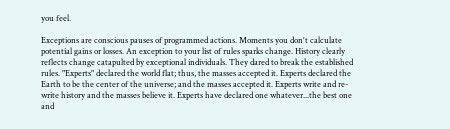you feel.

Exceptions are conscious pauses of programmed actions. Moments you don't calculate potential gains or losses. An exception to your list of rules sparks change. History clearly reflects change catapulted by exceptional individuals. They dared to break the established rules. "Experts" declared the world flat; thus, the masses accepted it. Experts declared the Earth to be the center of the universe; and the masses accepted it. Experts write and re-write history and the masses believe it. Experts have declared one whatever...the best one and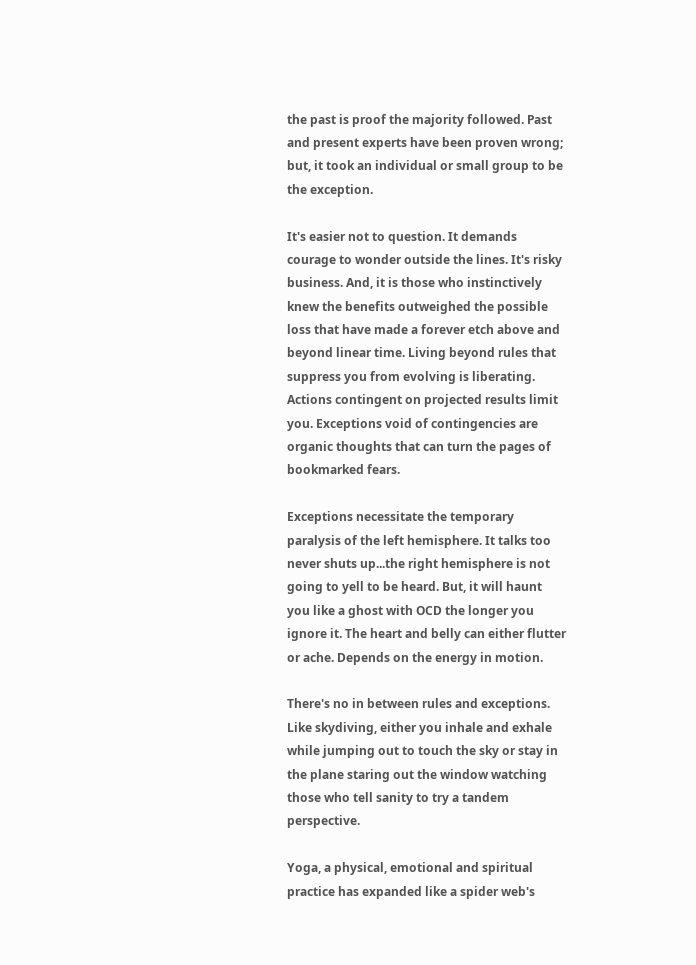the past is proof the majority followed. Past and present experts have been proven wrong; but, it took an individual or small group to be the exception.

It's easier not to question. It demands courage to wonder outside the lines. It's risky business. And, it is those who instinctively knew the benefits outweighed the possible loss that have made a forever etch above and beyond linear time. Living beyond rules that suppress you from evolving is liberating. Actions contingent on projected results limit you. Exceptions void of contingencies are organic thoughts that can turn the pages of bookmarked fears.

Exceptions necessitate the temporary paralysis of the left hemisphere. It talks too never shuts up...the right hemisphere is not going to yell to be heard. But, it will haunt you like a ghost with OCD the longer you ignore it. The heart and belly can either flutter or ache. Depends on the energy in motion.

There's no in between rules and exceptions. Like skydiving, either you inhale and exhale while jumping out to touch the sky or stay in the plane staring out the window watching those who tell sanity to try a tandem perspective.

Yoga, a physical, emotional and spiritual practice has expanded like a spider web's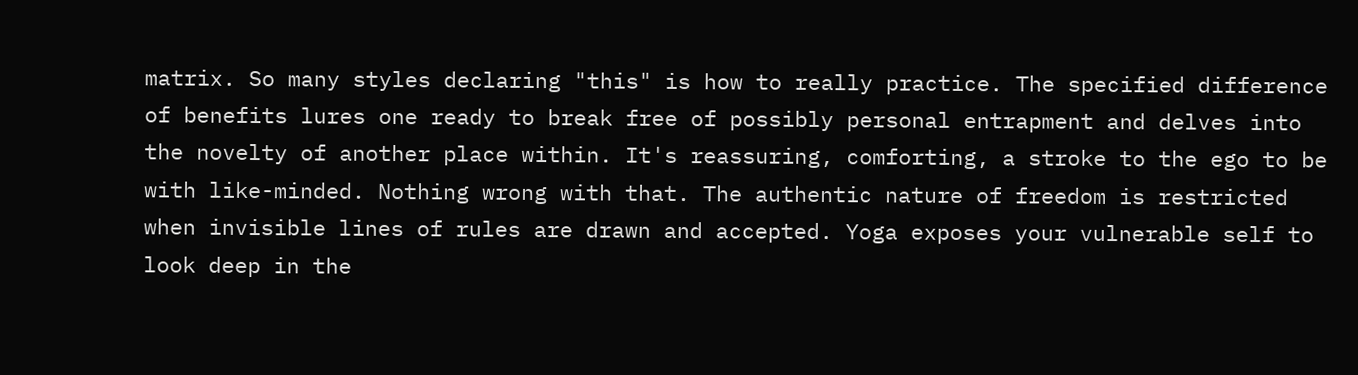matrix. So many styles declaring "this" is how to really practice. The specified difference of benefits lures one ready to break free of possibly personal entrapment and delves into the novelty of another place within. It's reassuring, comforting, a stroke to the ego to be with like-minded. Nothing wrong with that. The authentic nature of freedom is restricted when invisible lines of rules are drawn and accepted. Yoga exposes your vulnerable self to look deep in the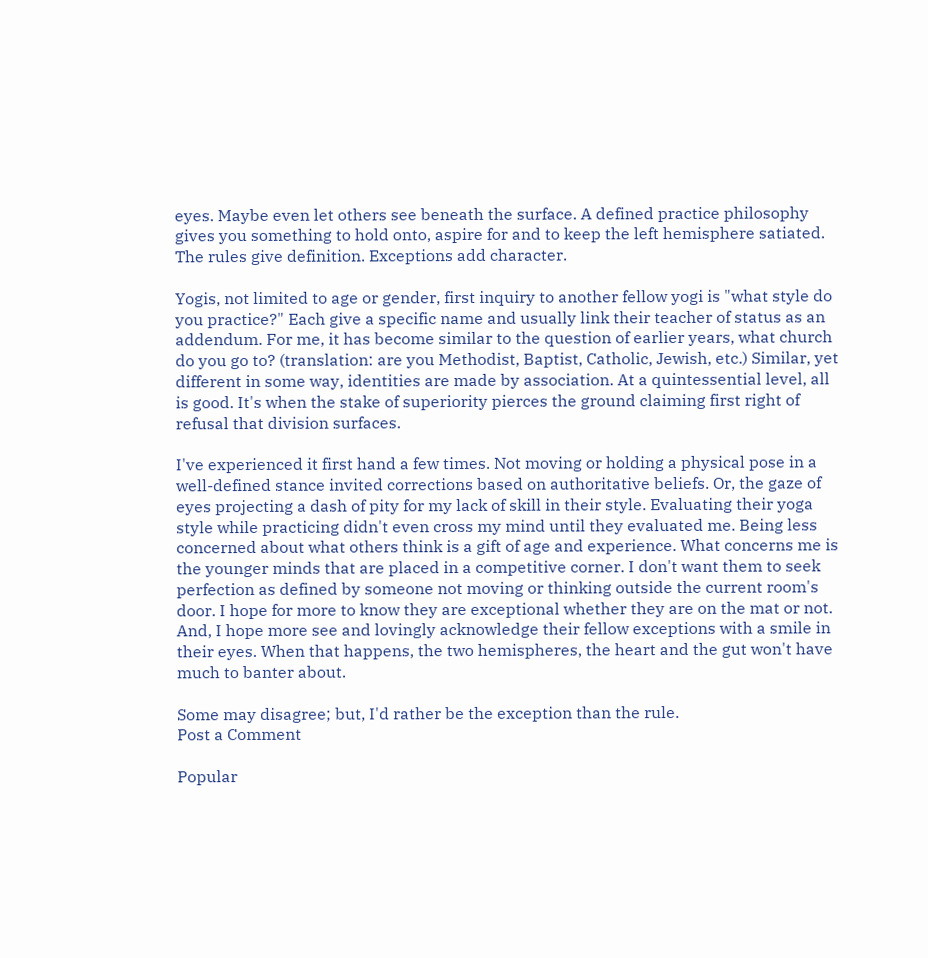eyes. Maybe even let others see beneath the surface. A defined practice philosophy gives you something to hold onto, aspire for and to keep the left hemisphere satiated. The rules give definition. Exceptions add character.

Yogis, not limited to age or gender, first inquiry to another fellow yogi is "what style do you practice?" Each give a specific name and usually link their teacher of status as an addendum. For me, it has become similar to the question of earlier years, what church do you go to? (translation: are you Methodist, Baptist, Catholic, Jewish, etc.) Similar, yet different in some way, identities are made by association. At a quintessential level, all is good. It's when the stake of superiority pierces the ground claiming first right of refusal that division surfaces.

I've experienced it first hand a few times. Not moving or holding a physical pose in a well-defined stance invited corrections based on authoritative beliefs. Or, the gaze of eyes projecting a dash of pity for my lack of skill in their style. Evaluating their yoga style while practicing didn't even cross my mind until they evaluated me. Being less concerned about what others think is a gift of age and experience. What concerns me is the younger minds that are placed in a competitive corner. I don't want them to seek perfection as defined by someone not moving or thinking outside the current room's door. I hope for more to know they are exceptional whether they are on the mat or not. And, I hope more see and lovingly acknowledge their fellow exceptions with a smile in their eyes. When that happens, the two hemispheres, the heart and the gut won't have much to banter about.

Some may disagree; but, I'd rather be the exception than the rule.
Post a Comment

Popular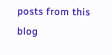posts from this blog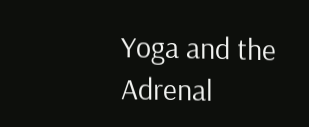Yoga and the Adrenal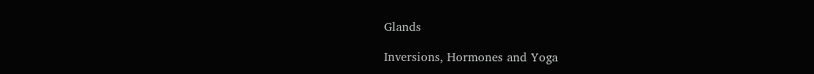Glands

Inversions, Hormones and Yoga